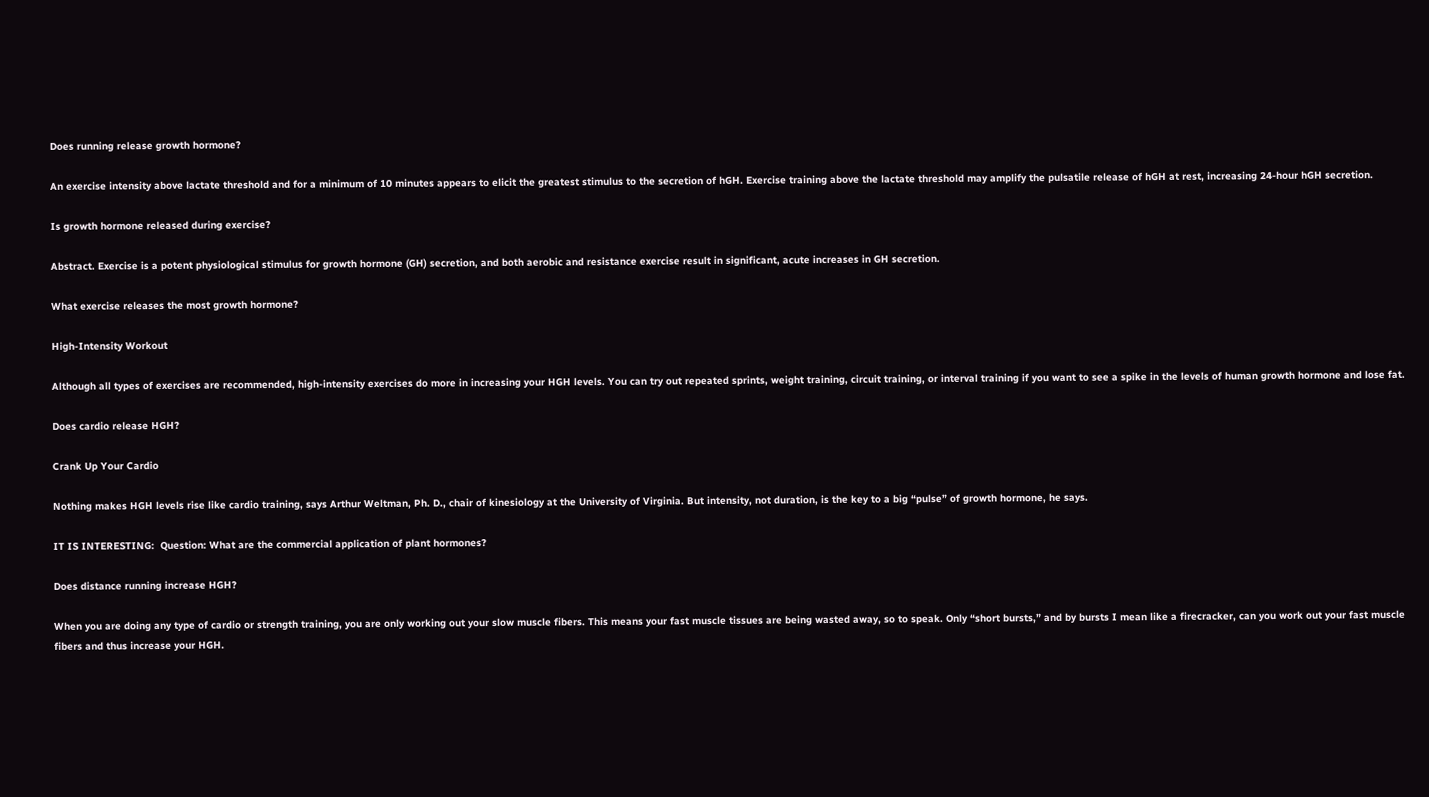Does running release growth hormone?

An exercise intensity above lactate threshold and for a minimum of 10 minutes appears to elicit the greatest stimulus to the secretion of hGH. Exercise training above the lactate threshold may amplify the pulsatile release of hGH at rest, increasing 24-hour hGH secretion.

Is growth hormone released during exercise?

Abstract. Exercise is a potent physiological stimulus for growth hormone (GH) secretion, and both aerobic and resistance exercise result in significant, acute increases in GH secretion.

What exercise releases the most growth hormone?

High-Intensity Workout

Although all types of exercises are recommended, high-intensity exercises do more in increasing your HGH levels. You can try out repeated sprints, weight training, circuit training, or interval training if you want to see a spike in the levels of human growth hormone and lose fat.

Does cardio release HGH?

Crank Up Your Cardio

Nothing makes HGH levels rise like cardio training, says Arthur Weltman, Ph. D., chair of kinesiology at the University of Virginia. But intensity, not duration, is the key to a big “pulse” of growth hormone, he says.

IT IS INTERESTING:  Question: What are the commercial application of plant hormones?

Does distance running increase HGH?

When you are doing any type of cardio or strength training, you are only working out your slow muscle fibers. This means your fast muscle tissues are being wasted away, so to speak. Only “short bursts,” and by bursts I mean like a firecracker, can you work out your fast muscle fibers and thus increase your HGH.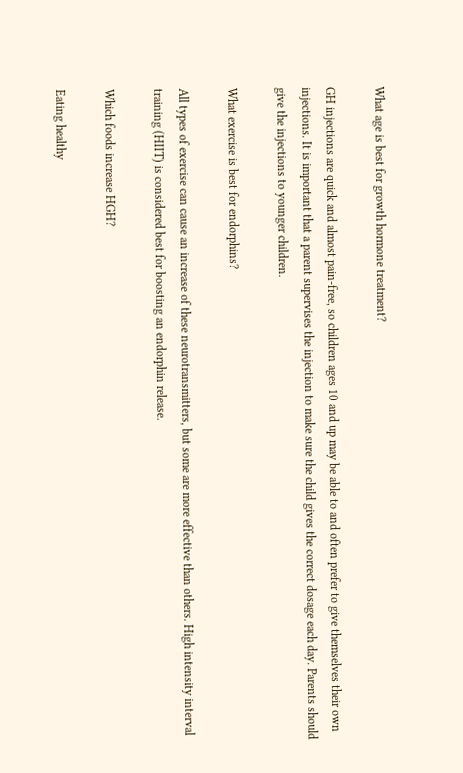What age is best for growth hormone treatment?

GH injections are quick and almost pain-free, so children ages 10 and up may be able to and often prefer to give themselves their own injections. It is important that a parent supervises the injection to make sure the child gives the correct dosage each day. Parents should give the injections to younger children.

What exercise is best for endorphins?

All types of exercise can cause an increase of these neurotransmitters, but some are more effective than others. High intensity interval training (HIIT) is considered best for boosting an endorphin release.

Which foods increase HGH?

Eating healthy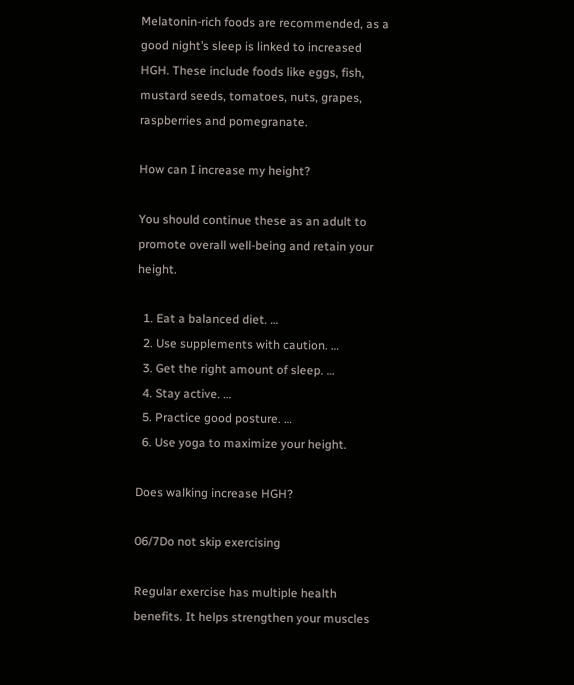Melatonin-rich foods are recommended, as a good night’s sleep is linked to increased HGH. These include foods like eggs, fish, mustard seeds, tomatoes, nuts, grapes, raspberries and pomegranate.

How can I increase my height?

You should continue these as an adult to promote overall well-being and retain your height.

  1. Eat a balanced diet. …
  2. Use supplements with caution. …
  3. Get the right amount of sleep. …
  4. Stay active. …
  5. Practice good posture. …
  6. Use yoga to maximize your height.

Does walking increase HGH?

06/7Do not skip exercising

Regular exercise has multiple health benefits. It helps strengthen your muscles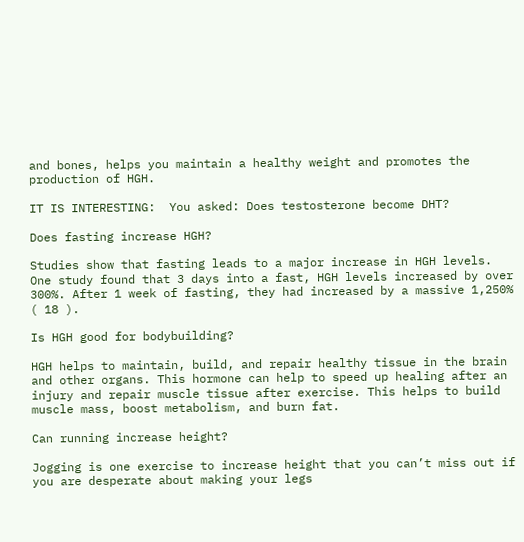and bones, helps you maintain a healthy weight and promotes the production of HGH.

IT IS INTERESTING:  You asked: Does testosterone become DHT?

Does fasting increase HGH?

Studies show that fasting leads to a major increase in HGH levels. One study found that 3 days into a fast, HGH levels increased by over 300%. After 1 week of fasting, they had increased by a massive 1,250% ( 18 ).

Is HGH good for bodybuilding?

HGH helps to maintain, build, and repair healthy tissue in the brain and other organs. This hormone can help to speed up healing after an injury and repair muscle tissue after exercise. This helps to build muscle mass, boost metabolism, and burn fat.

Can running increase height?

Jogging is one exercise to increase height that you can’t miss out if you are desperate about making your legs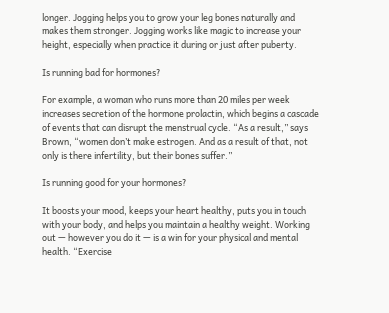longer. Jogging helps you to grow your leg bones naturally and makes them stronger. Jogging works like magic to increase your height, especially when practice it during or just after puberty.

Is running bad for hormones?

For example, a woman who runs more than 20 miles per week increases secretion of the hormone prolactin, which begins a cascade of events that can disrupt the menstrual cycle. “As a result,” says Brown, “women don’t make estrogen. And as a result of that, not only is there infertility, but their bones suffer.”

Is running good for your hormones?

It boosts your mood, keeps your heart healthy, puts you in touch with your body, and helps you maintain a healthy weight. Working out — however you do it — is a win for your physical and mental health. “Exercise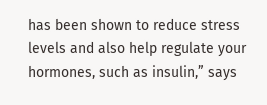has been shown to reduce stress levels and also help regulate your hormones, such as insulin,” says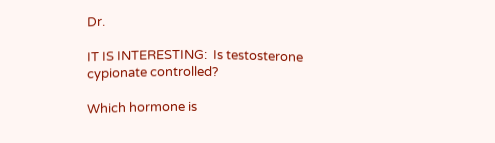Dr.

IT IS INTERESTING:  Is testosterone cypionate controlled?

Which hormone is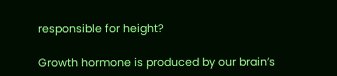responsible for height?

Growth hormone is produced by our brain’s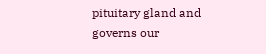pituitary gland and governs our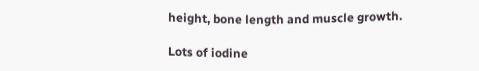height, bone length and muscle growth.

Lots of iodine